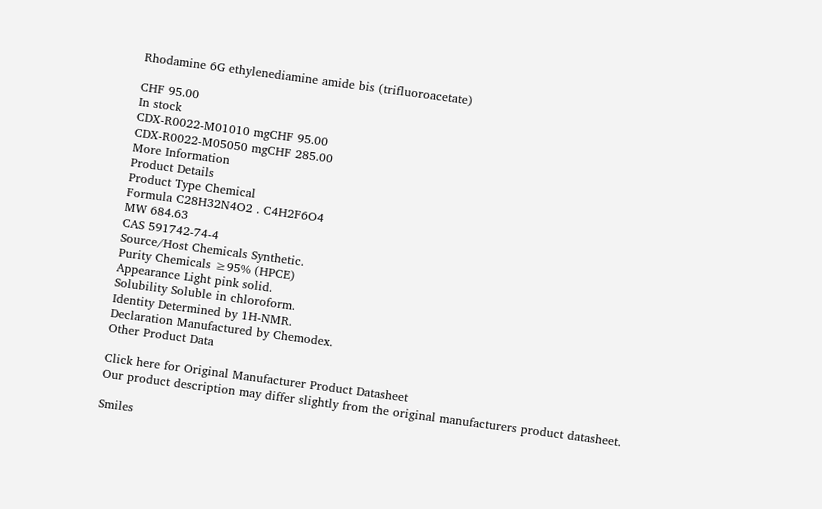Rhodamine 6G ethylenediamine amide bis (trifluoroacetate)

CHF 95.00
In stock
CDX-R0022-M01010 mgCHF 95.00
CDX-R0022-M05050 mgCHF 285.00
More Information
Product Details
Product Type Chemical
Formula C28H32N4O2 . C4H2F6O4
MW 684.63
CAS 591742-74-4
Source/Host Chemicals Synthetic.
Purity Chemicals ≥95% (HPCE)
Appearance Light pink solid.
Solubility Soluble in chloroform.
Identity Determined by 1H-NMR.
Declaration Manufactured by Chemodex.
Other Product Data

Click here for Original Manufacturer Product Datasheet
Our product description may differ slightly from the original manufacturers product datasheet.

Smiles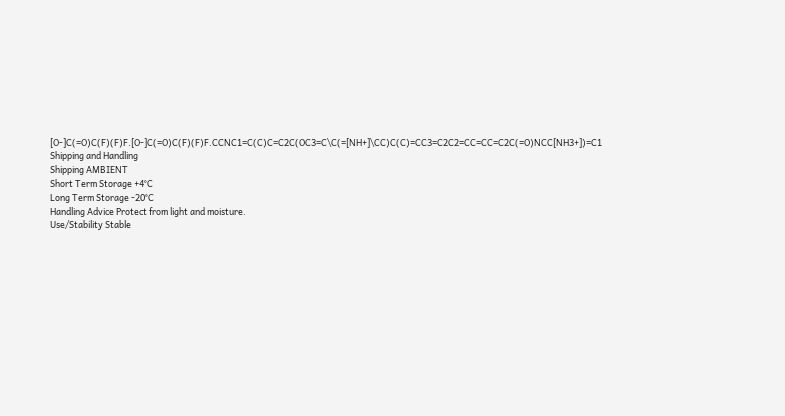[O-]C(=O)C(F)(F)F.[O-]C(=O)C(F)(F)F.CCNC1=C(C)C=C2C(OC3=C\C(=[NH+]\CC)C(C)=CC3=C2C2=CC=CC=C2C(=O)NCC[NH3+])=C1
Shipping and Handling
Shipping AMBIENT
Short Term Storage +4°C
Long Term Storage -20°C
Handling Advice Protect from light and moisture.
Use/Stability Stable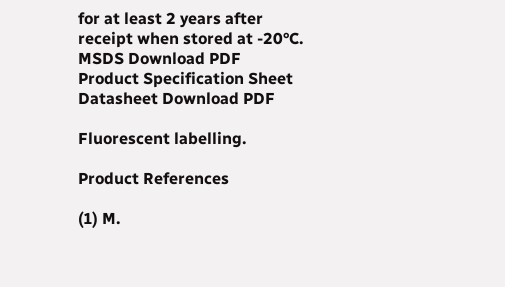for at least 2 years after receipt when stored at -20°C.
MSDS Download PDF
Product Specification Sheet
Datasheet Download PDF

Fluorescent labelling.

Product References

(1) M.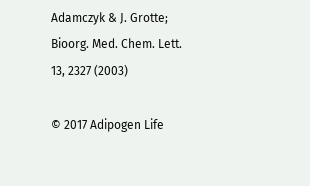Adamczyk & J. Grotte; Bioorg. Med. Chem. Lett. 13, 2327 (2003)

© 2017 Adipogen Life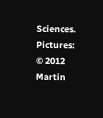Sciences. Pictures: © 2012 Martin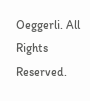Oeggerli. All Rights Reserved.